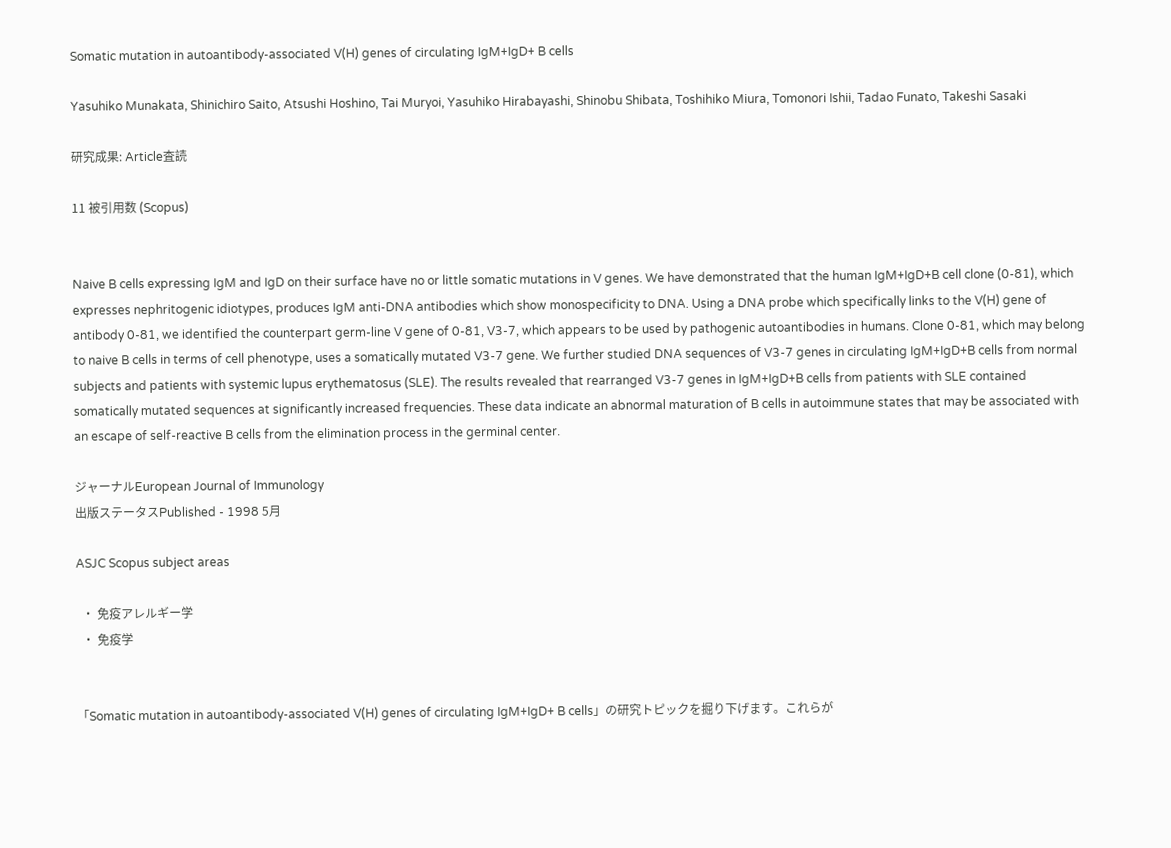Somatic mutation in autoantibody-associated V(H) genes of circulating IgM+IgD+ B cells

Yasuhiko Munakata, Shinichiro Saito, Atsushi Hoshino, Tai Muryoi, Yasuhiko Hirabayashi, Shinobu Shibata, Toshihiko Miura, Tomonori Ishii, Tadao Funato, Takeshi Sasaki

研究成果: Article査読

11 被引用数 (Scopus)


Naive B cells expressing IgM and IgD on their surface have no or little somatic mutations in V genes. We have demonstrated that the human IgM+IgD+B cell clone (0-81), which expresses nephritogenic idiotypes, produces IgM anti-DNA antibodies which show monospecificity to DNA. Using a DNA probe which specifically links to the V(H) gene of antibody 0-81, we identified the counterpart germ-line V gene of 0-81, V3-7, which appears to be used by pathogenic autoantibodies in humans. Clone 0-81, which may belong to naive B cells in terms of cell phenotype, uses a somatically mutated V3-7 gene. We further studied DNA sequences of V3-7 genes in circulating IgM+IgD+B cells from normal subjects and patients with systemic lupus erythematosus (SLE). The results revealed that rearranged V3-7 genes in IgM+IgD+B cells from patients with SLE contained somatically mutated sequences at significantly increased frequencies. These data indicate an abnormal maturation of B cells in autoimmune states that may be associated with an escape of self-reactive B cells from the elimination process in the germinal center.

ジャーナルEuropean Journal of Immunology
出版ステータスPublished - 1998 5月

ASJC Scopus subject areas

  • 免疫アレルギー学
  • 免疫学


「Somatic mutation in autoantibody-associated V(H) genes of circulating IgM+IgD+ B cells」の研究トピックを掘り下げます。これらが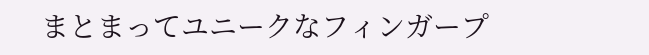まとまってユニークなフィンガープ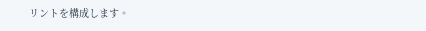リントを構成します。